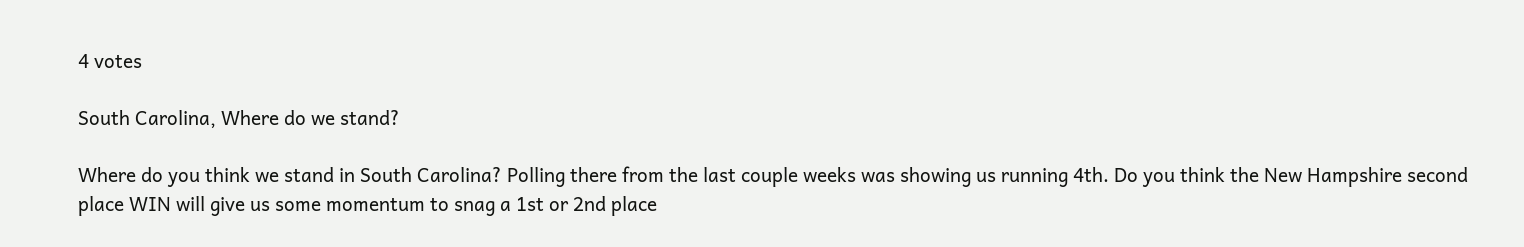4 votes

South Carolina, Where do we stand?

Where do you think we stand in South Carolina? Polling there from the last couple weeks was showing us running 4th. Do you think the New Hampshire second place WIN will give us some momentum to snag a 1st or 2nd place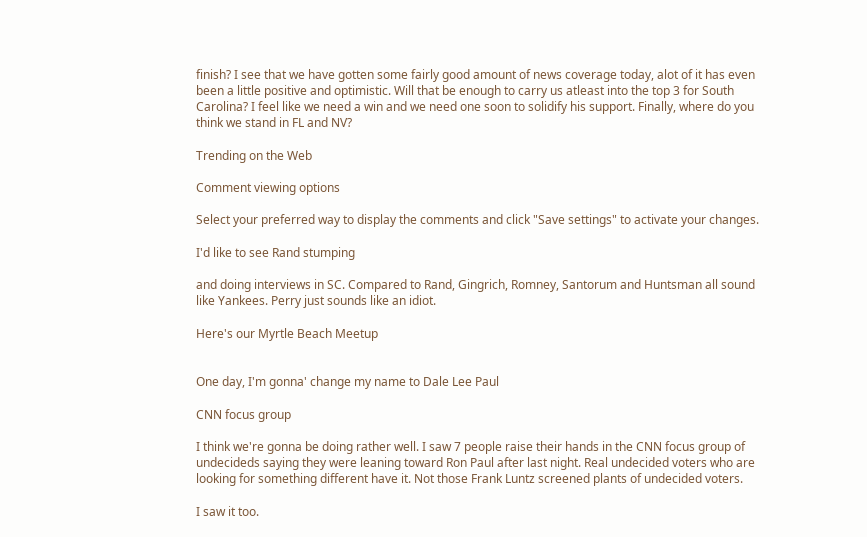finish? I see that we have gotten some fairly good amount of news coverage today, alot of it has even been a little positive and optimistic. Will that be enough to carry us atleast into the top 3 for South Carolina? I feel like we need a win and we need one soon to solidify his support. Finally, where do you think we stand in FL and NV?

Trending on the Web

Comment viewing options

Select your preferred way to display the comments and click "Save settings" to activate your changes.

I'd like to see Rand stumping

and doing interviews in SC. Compared to Rand, Gingrich, Romney, Santorum and Huntsman all sound like Yankees. Perry just sounds like an idiot.

Here's our Myrtle Beach Meetup


One day, I'm gonna' change my name to Dale Lee Paul

CNN focus group

I think we're gonna be doing rather well. I saw 7 people raise their hands in the CNN focus group of undecideds saying they were leaning toward Ron Paul after last night. Real undecided voters who are looking for something different have it. Not those Frank Luntz screened plants of undecided voters.

I saw it too.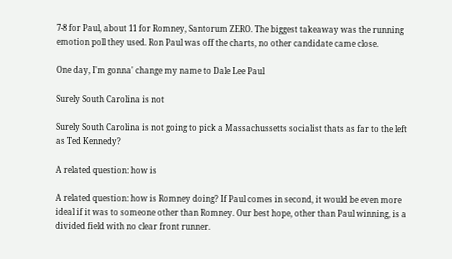7-8 for Paul, about 11 for Romney, Santorum ZERO. The biggest takeaway was the running emotion poll they used. Ron Paul was off the charts, no other candidate came close.

One day, I'm gonna' change my name to Dale Lee Paul

Surely South Carolina is not

Surely South Carolina is not going to pick a Massachussetts socialist thats as far to the left as Ted Kennedy?

A related question: how is

A related question: how is Romney doing? If Paul comes in second, it would be even more ideal if it was to someone other than Romney. Our best hope, other than Paul winning, is a divided field with no clear front runner.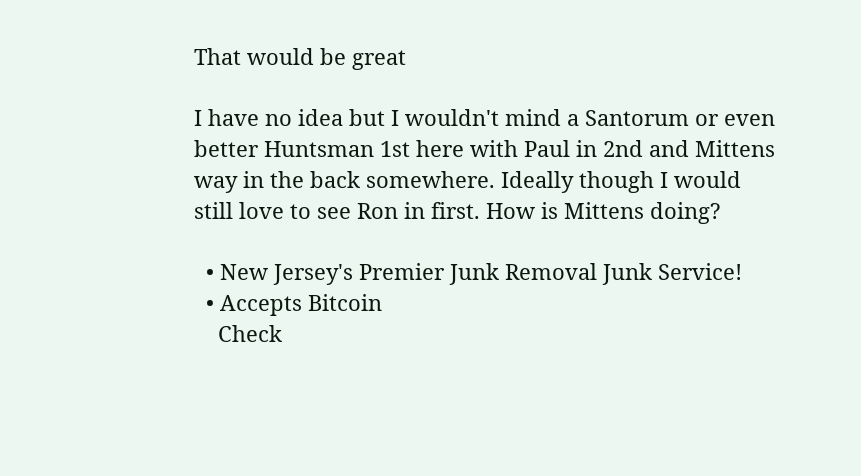That would be great

I have no idea but I wouldn't mind a Santorum or even better Huntsman 1st here with Paul in 2nd and Mittens way in the back somewhere. Ideally though I would still love to see Ron in first. How is Mittens doing?

  • New Jersey's Premier Junk Removal Junk Service!
  • Accepts Bitcoin
    Check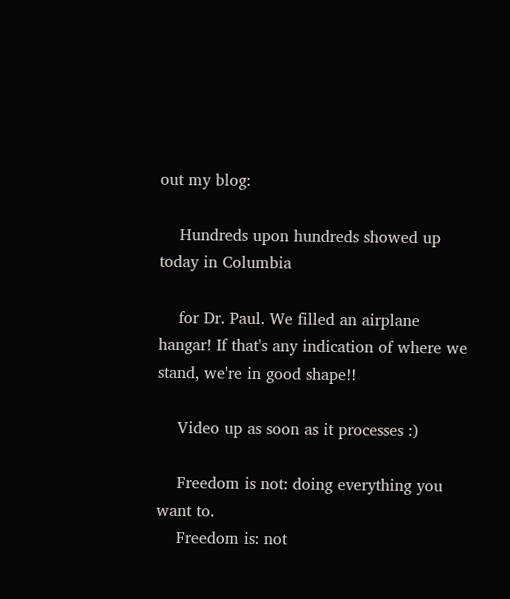out my blog:

    Hundreds upon hundreds showed up today in Columbia

    for Dr. Paul. We filled an airplane hangar! If that's any indication of where we stand, we're in good shape!!

    Video up as soon as it processes :)

    Freedom is not: doing everything you want to.
    Freedom is: not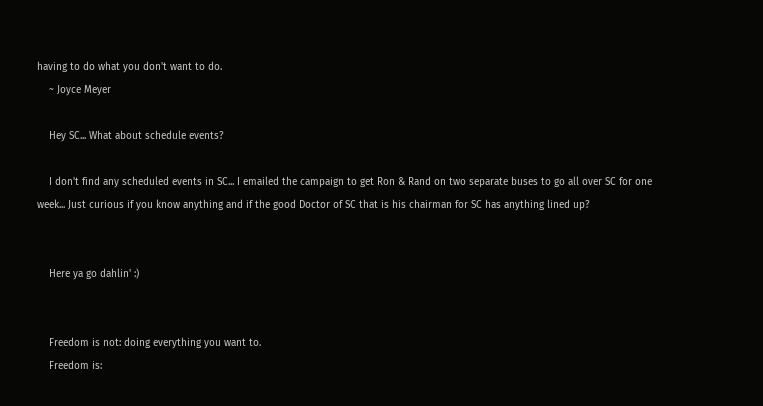having to do what you don't want to do.
    ~ Joyce Meyer

    Hey SC... What about schedule events?

    I don't find any scheduled events in SC... I emailed the campaign to get Ron & Rand on two separate buses to go all over SC for one week... Just curious if you know anything and if the good Doctor of SC that is his chairman for SC has anything lined up?


    Here ya go dahlin' :)


    Freedom is not: doing everything you want to.
    Freedom is: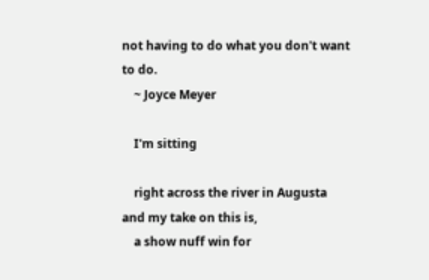not having to do what you don't want to do.
    ~ Joyce Meyer

    I'm sitting

    right across the river in Augusta and my take on this is,
    a show nuff win for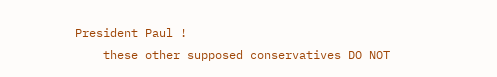President Paul !
    these other supposed conservatives DO NOT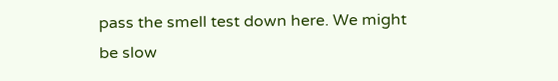pass the smell test down here. We might be slow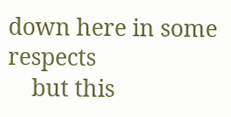down here in some respects
    but this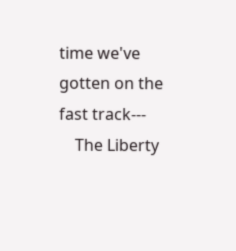time we've gotten on the fast track---
    The Liberty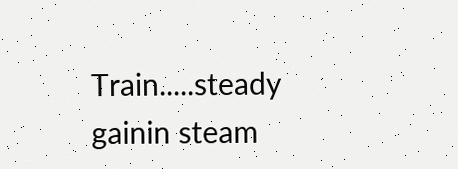Train.....steady gainin steam